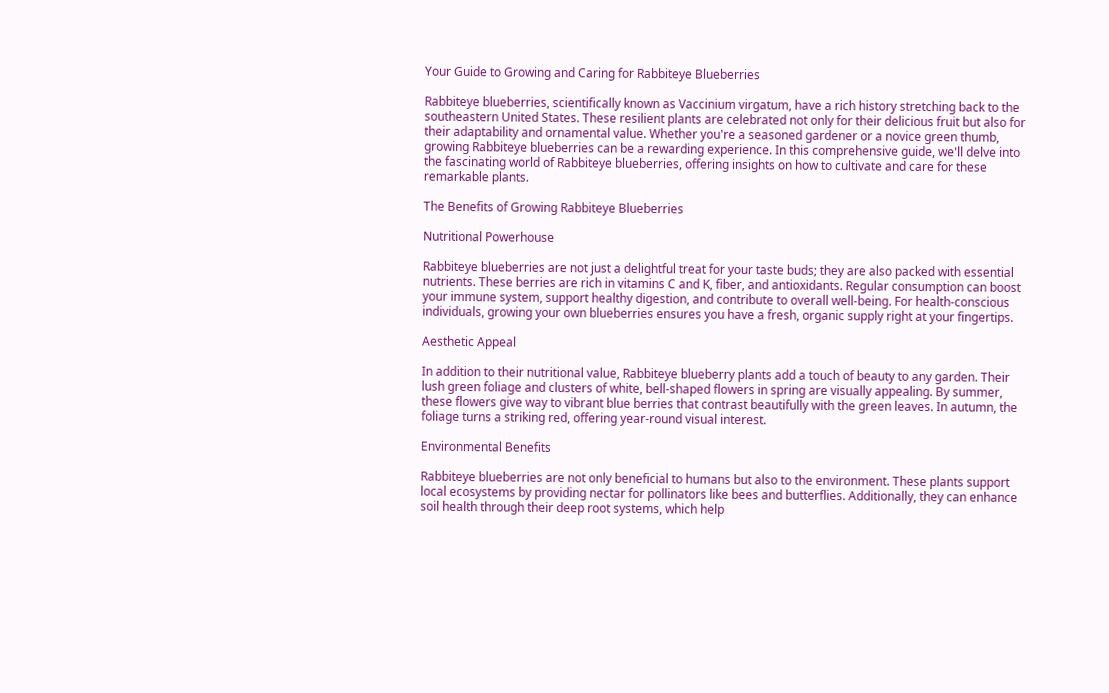Your Guide to Growing and Caring for Rabbiteye Blueberries

Rabbiteye blueberries, scientifically known as Vaccinium virgatum, have a rich history stretching back to the southeastern United States. These resilient plants are celebrated not only for their delicious fruit but also for their adaptability and ornamental value. Whether you're a seasoned gardener or a novice green thumb, growing Rabbiteye blueberries can be a rewarding experience. In this comprehensive guide, we'll delve into the fascinating world of Rabbiteye blueberries, offering insights on how to cultivate and care for these remarkable plants.

The Benefits of Growing Rabbiteye Blueberries

Nutritional Powerhouse

Rabbiteye blueberries are not just a delightful treat for your taste buds; they are also packed with essential nutrients. These berries are rich in vitamins C and K, fiber, and antioxidants. Regular consumption can boost your immune system, support healthy digestion, and contribute to overall well-being. For health-conscious individuals, growing your own blueberries ensures you have a fresh, organic supply right at your fingertips.

Aesthetic Appeal

In addition to their nutritional value, Rabbiteye blueberry plants add a touch of beauty to any garden. Their lush green foliage and clusters of white, bell-shaped flowers in spring are visually appealing. By summer, these flowers give way to vibrant blue berries that contrast beautifully with the green leaves. In autumn, the foliage turns a striking red, offering year-round visual interest.

Environmental Benefits

Rabbiteye blueberries are not only beneficial to humans but also to the environment. These plants support local ecosystems by providing nectar for pollinators like bees and butterflies. Additionally, they can enhance soil health through their deep root systems, which help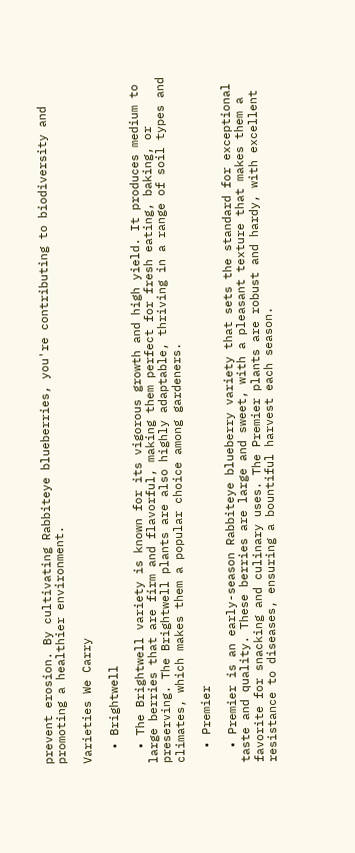prevent erosion. By cultivating Rabbiteye blueberries, you're contributing to biodiversity and promoting a healthier environment.

Varieties We Carry

  • Brightwell

  • The Brightwell variety is known for its vigorous growth and high yield. It produces medium to large berries that are firm and flavorful, making them perfect for fresh eating, baking, or preserving. The Brightwell plants are also highly adaptable, thriving in a range of soil types and climates, which makes them a popular choice among gardeners.

  • Premier

  • Premier is an early-season Rabbiteye blueberry variety that sets the standard for exceptional taste and quality. These berries are large and sweet, with a pleasant texture that makes them a favorite for snacking and culinary uses. The Premier plants are robust and hardy, with excellent resistance to diseases, ensuring a bountiful harvest each season.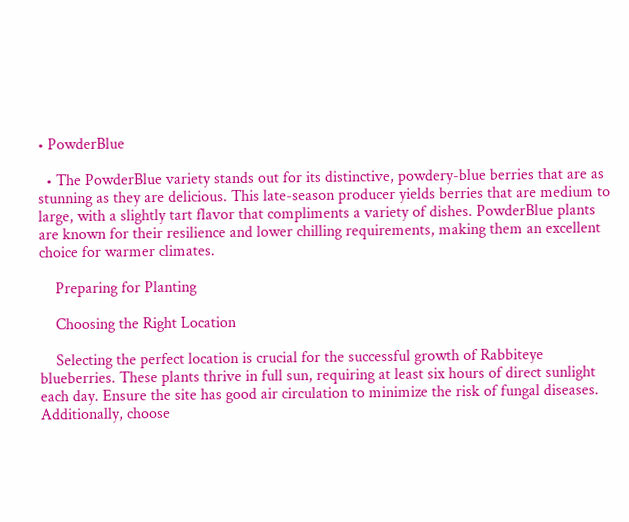• PowderBlue

  • The PowderBlue variety stands out for its distinctive, powdery-blue berries that are as stunning as they are delicious. This late-season producer yields berries that are medium to large, with a slightly tart flavor that compliments a variety of dishes. PowderBlue plants are known for their resilience and lower chilling requirements, making them an excellent choice for warmer climates.

    Preparing for Planting

    Choosing the Right Location

    Selecting the perfect location is crucial for the successful growth of Rabbiteye blueberries. These plants thrive in full sun, requiring at least six hours of direct sunlight each day. Ensure the site has good air circulation to minimize the risk of fungal diseases. Additionally, choose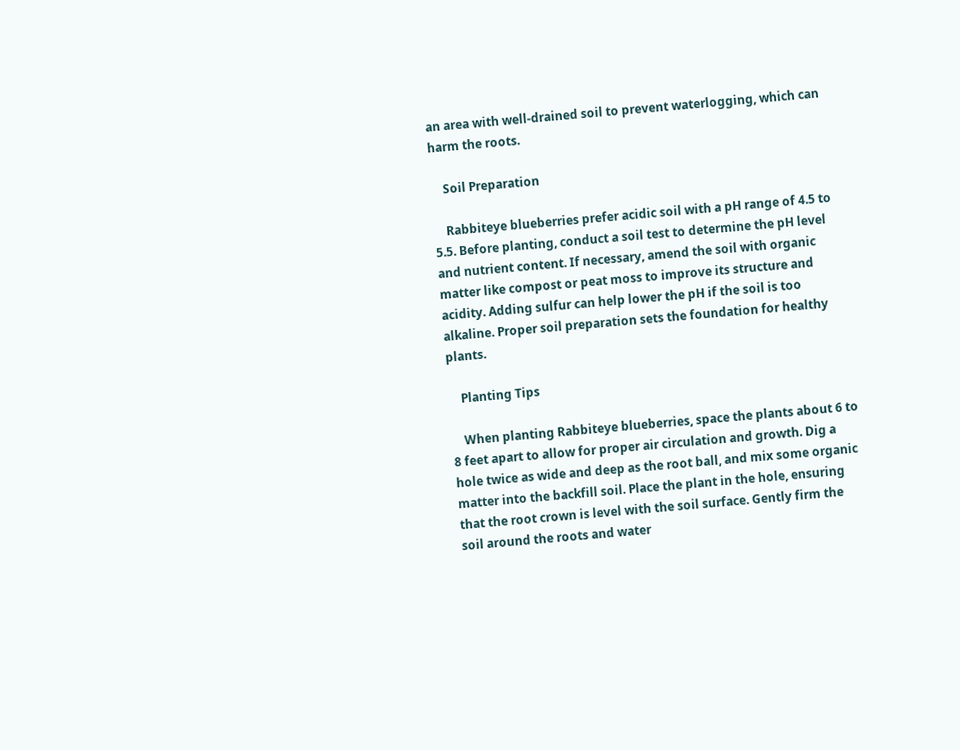an area with well-drained soil to prevent waterlogging, which can harm the roots.

    Soil Preparation

    Rabbiteye blueberries prefer acidic soil with a pH range of 4.5 to 5.5. Before planting, conduct a soil test to determine the pH level and nutrient content. If necessary, amend the soil with organic matter like compost or peat moss to improve its structure and acidity. Adding sulfur can help lower the pH if the soil is too alkaline. Proper soil preparation sets the foundation for healthy plants.

    Planting Tips

    When planting Rabbiteye blueberries, space the plants about 6 to 8 feet apart to allow for proper air circulation and growth. Dig a hole twice as wide and deep as the root ball, and mix some organic matter into the backfill soil. Place the plant in the hole, ensuring that the root crown is level with the soil surface. Gently firm the soil around the roots and water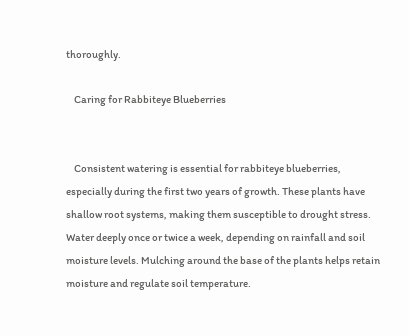thoroughly.

    Caring for Rabbiteye Blueberries


    Consistent watering is essential for rabbiteye blueberries, especially during the first two years of growth. These plants have shallow root systems, making them susceptible to drought stress. Water deeply once or twice a week, depending on rainfall and soil moisture levels. Mulching around the base of the plants helps retain moisture and regulate soil temperature.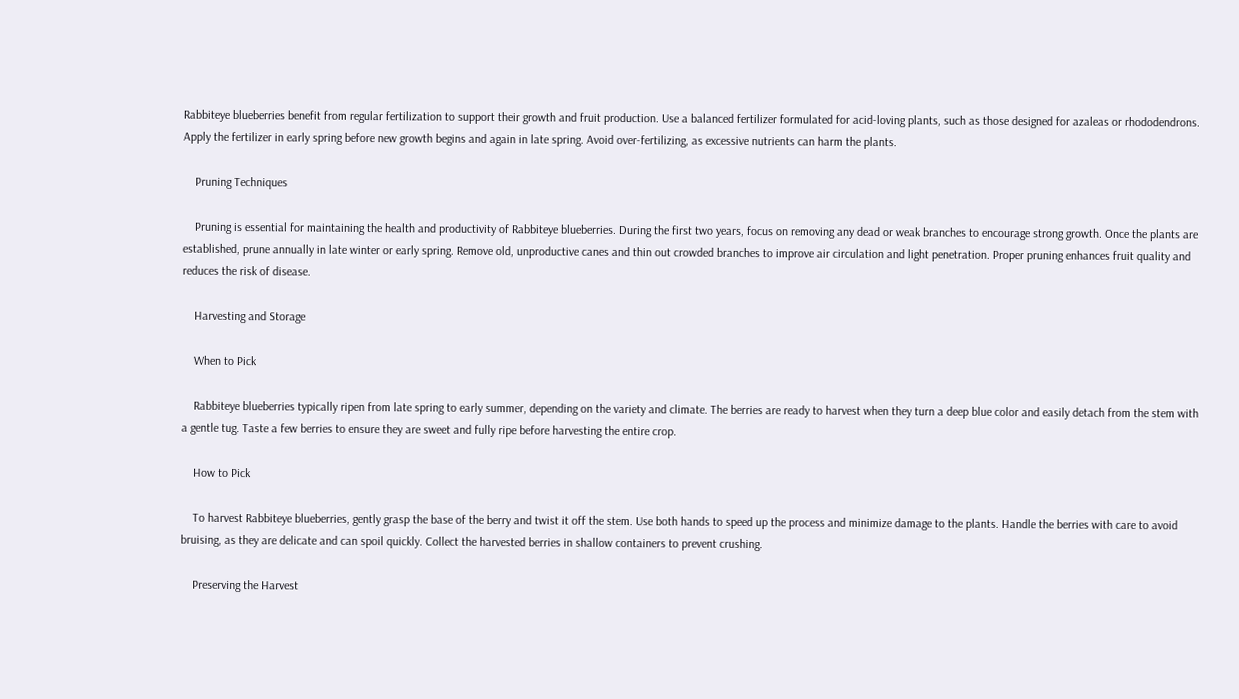Rabbiteye blueberries benefit from regular fertilization to support their growth and fruit production. Use a balanced fertilizer formulated for acid-loving plants, such as those designed for azaleas or rhododendrons. Apply the fertilizer in early spring before new growth begins and again in late spring. Avoid over-fertilizing, as excessive nutrients can harm the plants.

    Pruning Techniques

    Pruning is essential for maintaining the health and productivity of Rabbiteye blueberries. During the first two years, focus on removing any dead or weak branches to encourage strong growth. Once the plants are established, prune annually in late winter or early spring. Remove old, unproductive canes and thin out crowded branches to improve air circulation and light penetration. Proper pruning enhances fruit quality and reduces the risk of disease.

    Harvesting and Storage

    When to Pick

    Rabbiteye blueberries typically ripen from late spring to early summer, depending on the variety and climate. The berries are ready to harvest when they turn a deep blue color and easily detach from the stem with a gentle tug. Taste a few berries to ensure they are sweet and fully ripe before harvesting the entire crop.

    How to Pick

    To harvest Rabbiteye blueberries, gently grasp the base of the berry and twist it off the stem. Use both hands to speed up the process and minimize damage to the plants. Handle the berries with care to avoid bruising, as they are delicate and can spoil quickly. Collect the harvested berries in shallow containers to prevent crushing.

    Preserving the Harvest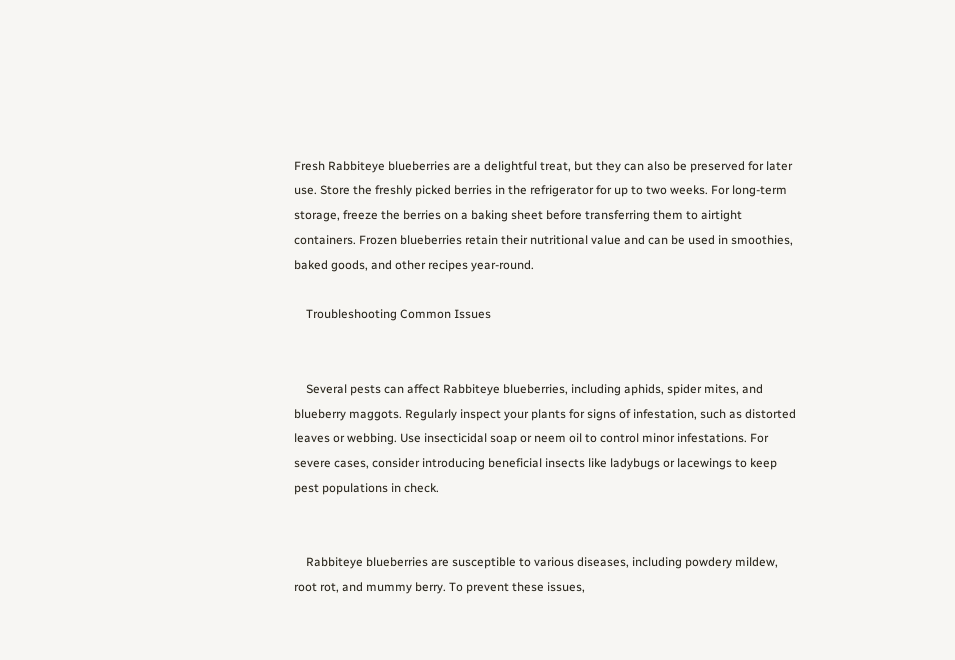Fresh Rabbiteye blueberries are a delightful treat, but they can also be preserved for later use. Store the freshly picked berries in the refrigerator for up to two weeks. For long-term storage, freeze the berries on a baking sheet before transferring them to airtight containers. Frozen blueberries retain their nutritional value and can be used in smoothies, baked goods, and other recipes year-round.

    Troubleshooting Common Issues


    Several pests can affect Rabbiteye blueberries, including aphids, spider mites, and blueberry maggots. Regularly inspect your plants for signs of infestation, such as distorted leaves or webbing. Use insecticidal soap or neem oil to control minor infestations. For severe cases, consider introducing beneficial insects like ladybugs or lacewings to keep pest populations in check.


    Rabbiteye blueberries are susceptible to various diseases, including powdery mildew, root rot, and mummy berry. To prevent these issues,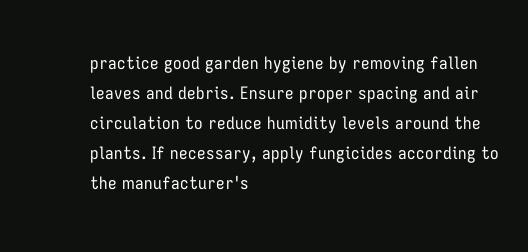practice good garden hygiene by removing fallen leaves and debris. Ensure proper spacing and air circulation to reduce humidity levels around the plants. If necessary, apply fungicides according to the manufacturer's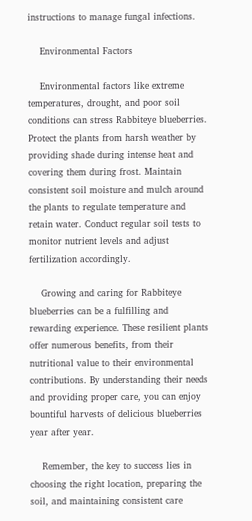instructions to manage fungal infections.

    Environmental Factors

    Environmental factors like extreme temperatures, drought, and poor soil conditions can stress Rabbiteye blueberries. Protect the plants from harsh weather by providing shade during intense heat and covering them during frost. Maintain consistent soil moisture and mulch around the plants to regulate temperature and retain water. Conduct regular soil tests to monitor nutrient levels and adjust fertilization accordingly.

    Growing and caring for Rabbiteye blueberries can be a fulfilling and rewarding experience. These resilient plants offer numerous benefits, from their nutritional value to their environmental contributions. By understanding their needs and providing proper care, you can enjoy bountiful harvests of delicious blueberries year after year.

    Remember, the key to success lies in choosing the right location, preparing the soil, and maintaining consistent care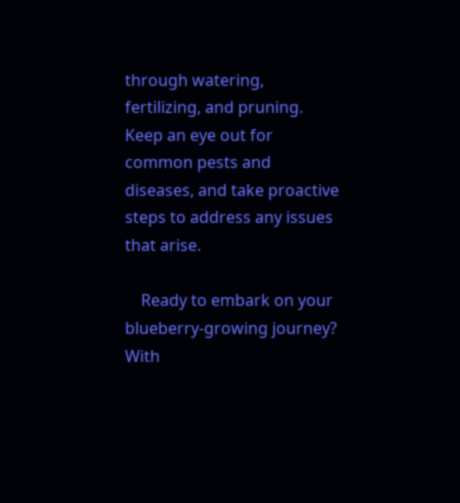through watering, fertilizing, and pruning. Keep an eye out for common pests and diseases, and take proactive steps to address any issues that arise.

    Ready to embark on your blueberry-growing journey? With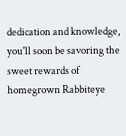dedication and knowledge, you'll soon be savoring the sweet rewards of homegrown Rabbiteye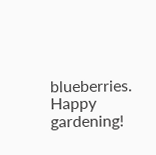blueberries. Happy gardening!